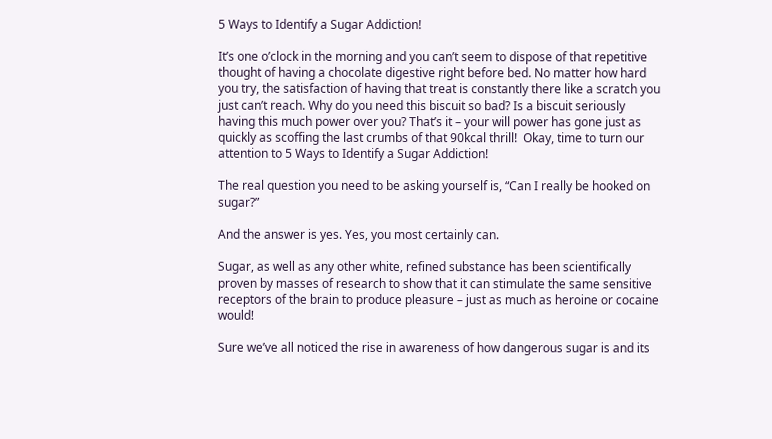5 Ways to Identify a Sugar Addiction!

It’s one o’clock in the morning and you can’t seem to dispose of that repetitive thought of having a chocolate digestive right before bed. No matter how hard you try, the satisfaction of having that treat is constantly there like a scratch you just can’t reach. Why do you need this biscuit so bad? Is a biscuit seriously having this much power over you? That’s it – your will power has gone just as quickly as scoffing the last crumbs of that 90kcal thrill!  Okay, time to turn our attention to 5 Ways to Identify a Sugar Addiction!

The real question you need to be asking yourself is, “Can I really be hooked on sugar?”

And the answer is yes. Yes, you most certainly can.

Sugar, as well as any other white, refined substance has been scientifically proven by masses of research to show that it can stimulate the same sensitive receptors of the brain to produce pleasure – just as much as heroine or cocaine would!

Sure we’ve all noticed the rise in awareness of how dangerous sugar is and its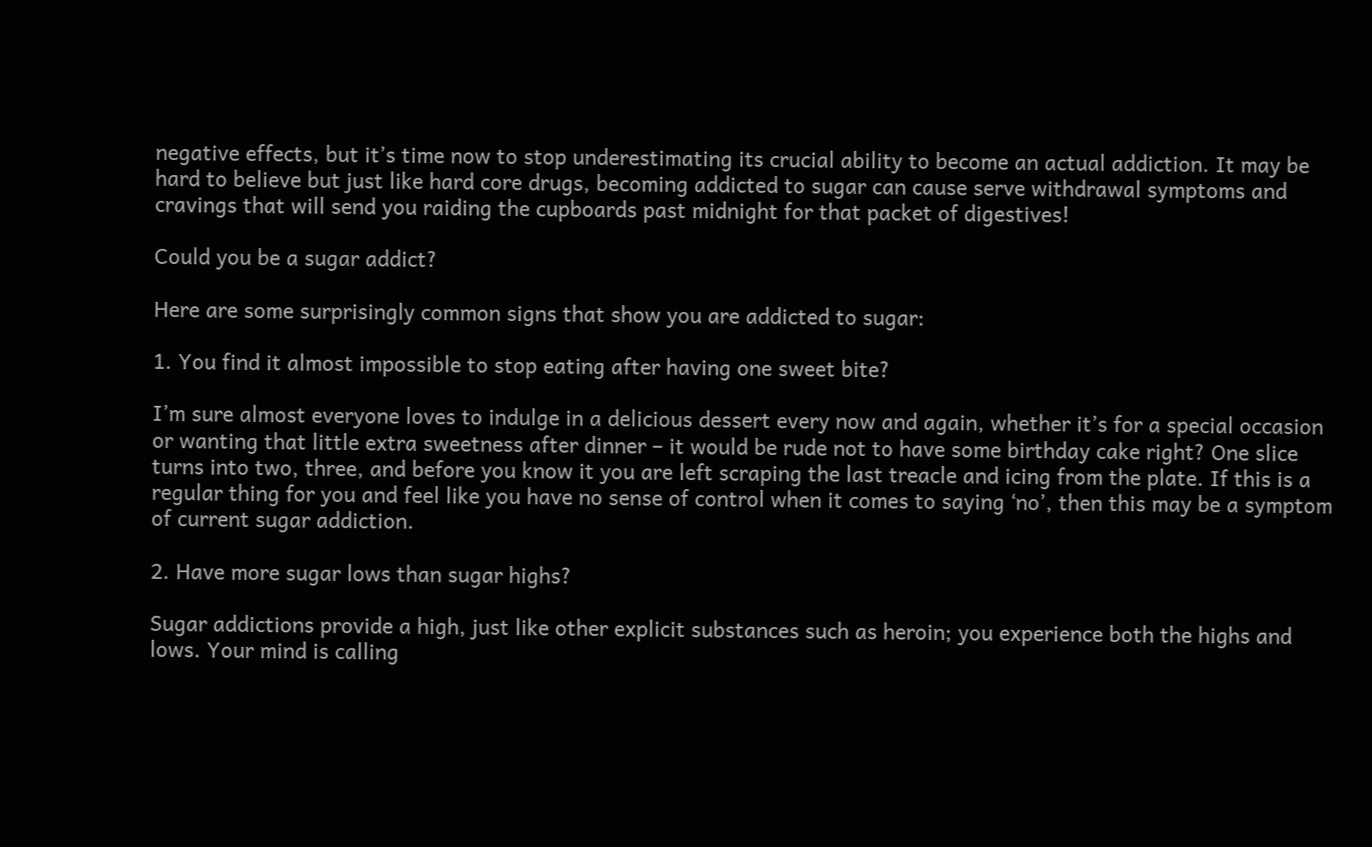negative effects, but it’s time now to stop underestimating its crucial ability to become an actual addiction. It may be hard to believe but just like hard core drugs, becoming addicted to sugar can cause serve withdrawal symptoms and cravings that will send you raiding the cupboards past midnight for that packet of digestives!

Could you be a sugar addict?

Here are some surprisingly common signs that show you are addicted to sugar:

1. You find it almost impossible to stop eating after having one sweet bite?

I’m sure almost everyone loves to indulge in a delicious dessert every now and again, whether it’s for a special occasion or wanting that little extra sweetness after dinner – it would be rude not to have some birthday cake right? One slice turns into two, three, and before you know it you are left scraping the last treacle and icing from the plate. If this is a regular thing for you and feel like you have no sense of control when it comes to saying ‘no’, then this may be a symptom of current sugar addiction.

2. Have more sugar lows than sugar highs?

Sugar addictions provide a high, just like other explicit substances such as heroin; you experience both the highs and lows. Your mind is calling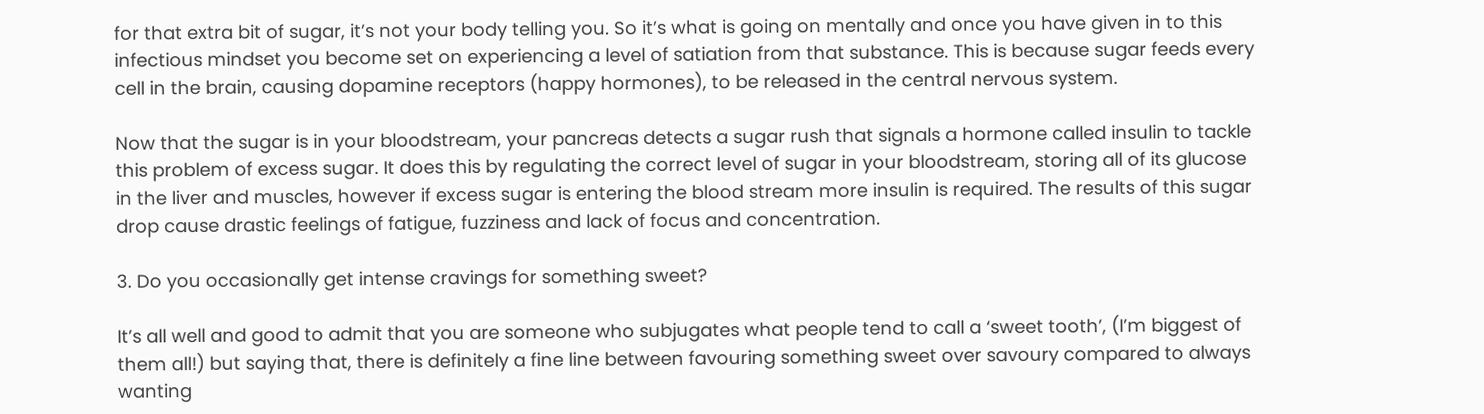for that extra bit of sugar, it’s not your body telling you. So it’s what is going on mentally and once you have given in to this infectious mindset you become set on experiencing a level of satiation from that substance. This is because sugar feeds every cell in the brain, causing dopamine receptors (happy hormones), to be released in the central nervous system.

Now that the sugar is in your bloodstream, your pancreas detects a sugar rush that signals a hormone called insulin to tackle this problem of excess sugar. It does this by regulating the correct level of sugar in your bloodstream, storing all of its glucose in the liver and muscles, however if excess sugar is entering the blood stream more insulin is required. The results of this sugar drop cause drastic feelings of fatigue, fuzziness and lack of focus and concentration.

3. Do you occasionally get intense cravings for something sweet?

It’s all well and good to admit that you are someone who subjugates what people tend to call a ‘sweet tooth’, (I’m biggest of them all!) but saying that, there is definitely a fine line between favouring something sweet over savoury compared to always wanting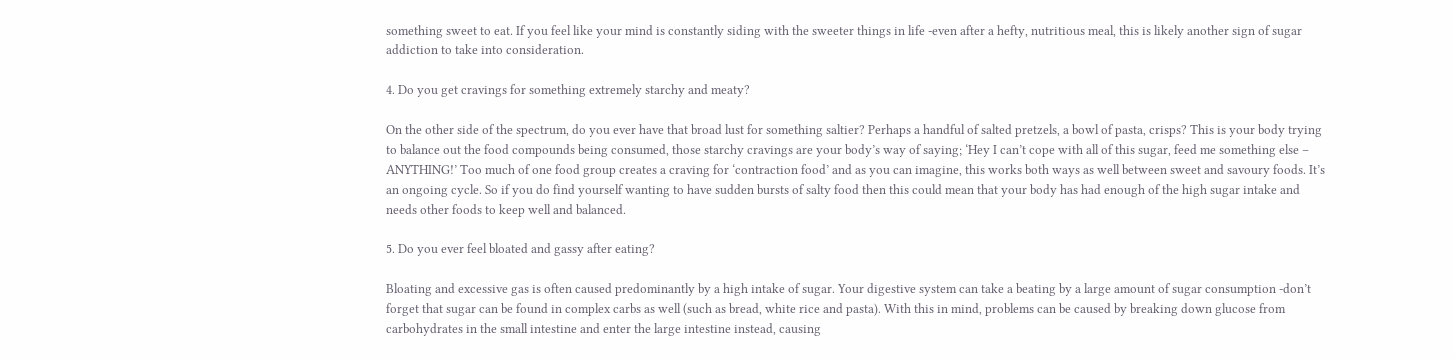something sweet to eat. If you feel like your mind is constantly siding with the sweeter things in life -even after a hefty, nutritious meal, this is likely another sign of sugar addiction to take into consideration.

4. Do you get cravings for something extremely starchy and meaty?

On the other side of the spectrum, do you ever have that broad lust for something saltier? Perhaps a handful of salted pretzels, a bowl of pasta, crisps? This is your body trying to balance out the food compounds being consumed, those starchy cravings are your body’s way of saying; ‘Hey I can’t cope with all of this sugar, feed me something else – ANYTHING!’ Too much of one food group creates a craving for ‘contraction food’ and as you can imagine, this works both ways as well between sweet and savoury foods. It’s an ongoing cycle. So if you do find yourself wanting to have sudden bursts of salty food then this could mean that your body has had enough of the high sugar intake and needs other foods to keep well and balanced.

5. Do you ever feel bloated and gassy after eating?

Bloating and excessive gas is often caused predominantly by a high intake of sugar. Your digestive system can take a beating by a large amount of sugar consumption -don’t forget that sugar can be found in complex carbs as well (such as bread, white rice and pasta). With this in mind, problems can be caused by breaking down glucose from carbohydrates in the small intestine and enter the large intestine instead, causing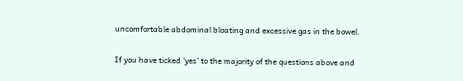uncomfortable abdominal bloating and excessive gas in the bowel.

If you have ticked ‘yes’ to the majority of the questions above and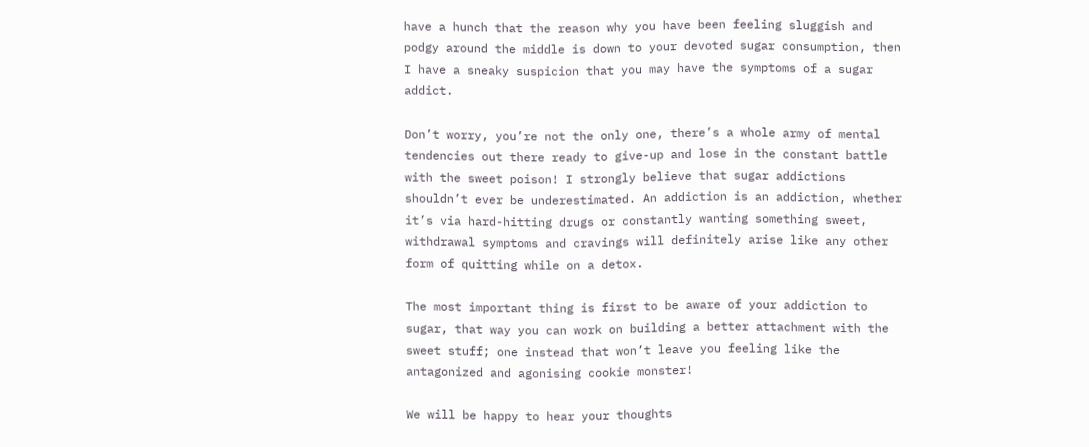have a hunch that the reason why you have been feeling sluggish and podgy around the middle is down to your devoted sugar consumption, then I have a sneaky suspicion that you may have the symptoms of a sugar addict.

Don’t worry, you’re not the only one, there’s a whole army of mental tendencies out there ready to give-up and lose in the constant battle with the sweet poison! I strongly believe that sugar addictions shouldn’t ever be underestimated. An addiction is an addiction, whether it’s via hard-hitting drugs or constantly wanting something sweet, withdrawal symptoms and cravings will definitely arise like any other form of quitting while on a detox.

The most important thing is first to be aware of your addiction to sugar, that way you can work on building a better attachment with the sweet stuff; one instead that won’t leave you feeling like the antagonized and agonising cookie monster!

We will be happy to hear your thoughts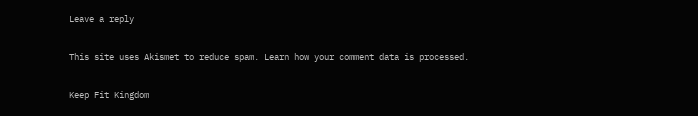Leave a reply

This site uses Akismet to reduce spam. Learn how your comment data is processed.

Keep Fit Kingdom